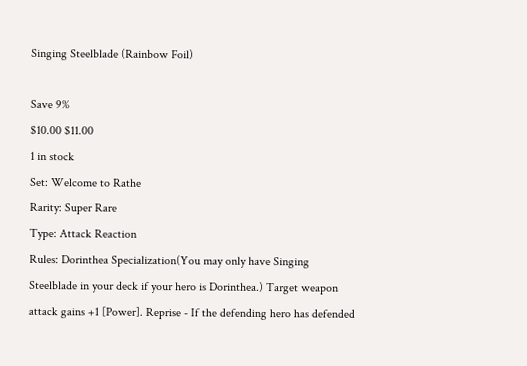Singing Steelblade (Rainbow Foil)

Save 9%
$10.00 $11.00
1 in stock
Set: Welcome to Rathe
Rarity: Super Rare
Type: Attack Reaction
Rules: Dorinthea Specialization(You may only have Singing Steelblade in your deck if your hero is Dorinthea.) Target weapon attack gains +1 [Power]. Reprise - If the defending hero has defended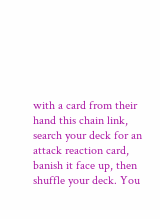with a card from their hand this chain link, search your deck for an attack reaction card, banish it face up, then shuffle your deck. You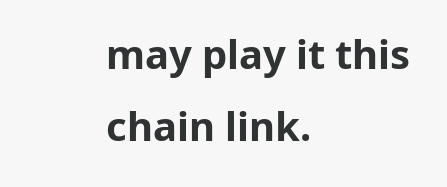may play it this chain link.